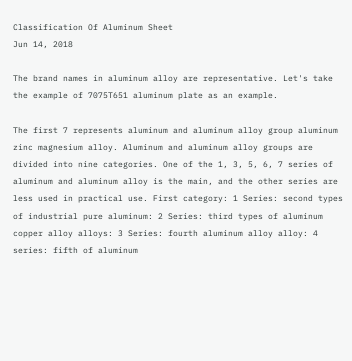Classification Of Aluminum Sheet
Jun 14, 2018

The brand names in aluminum alloy are representative. Let's take the example of 7075T651 aluminum plate as an example.

The first 7 represents aluminum and aluminum alloy group aluminum zinc magnesium alloy. Aluminum and aluminum alloy groups are divided into nine categories. One of the 1, 3, 5, 6, 7 series of aluminum and aluminum alloy is the main, and the other series are less used in practical use. First category: 1 Series: second types of industrial pure aluminum: 2 Series: third types of aluminum copper alloy alloys: 3 Series: fourth aluminum alloy alloy: 4 series: fifth of aluminum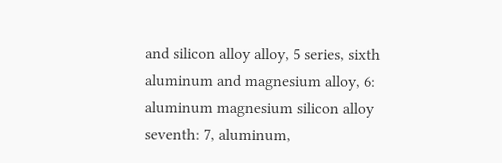and silicon alloy alloy, 5 series, sixth aluminum and magnesium alloy, 6: aluminum magnesium silicon alloy seventh: 7, aluminum,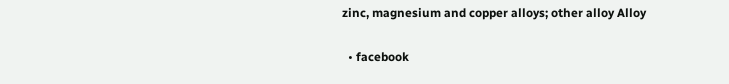zinc, magnesium and copper alloys; other alloy Alloy

  • facebook